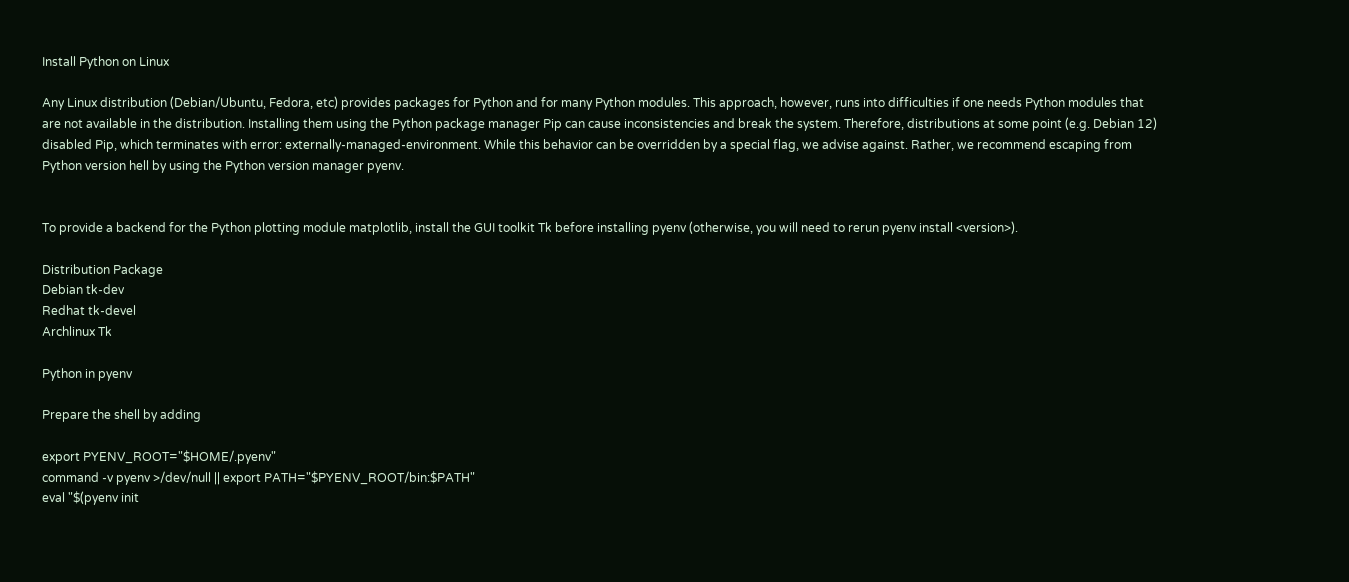Install Python on Linux

Any Linux distribution (Debian/Ubuntu, Fedora, etc) provides packages for Python and for many Python modules. This approach, however, runs into difficulties if one needs Python modules that are not available in the distribution. Installing them using the Python package manager Pip can cause inconsistencies and break the system. Therefore, distributions at some point (e.g. Debian 12) disabled Pip, which terminates with error: externally-managed-environment. While this behavior can be overridden by a special flag, we advise against. Rather, we recommend escaping from Python version hell by using the Python version manager pyenv.


To provide a backend for the Python plotting module matplotlib, install the GUI toolkit Tk before installing pyenv (otherwise, you will need to rerun pyenv install <version>).

Distribution Package
Debian tk-dev
Redhat tk-devel
Archlinux Tk

Python in pyenv

Prepare the shell by adding

export PYENV_ROOT="$HOME/.pyenv"
command -v pyenv >/dev/null || export PATH="$PYENV_ROOT/bin:$PATH"
eval "$(pyenv init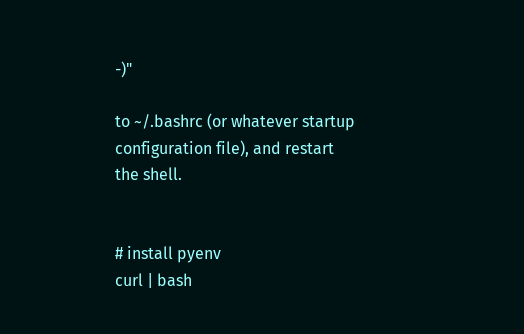-)"

to ~/.bashrc (or whatever startup configuration file), and restart the shell.


# install pyenv
curl | bash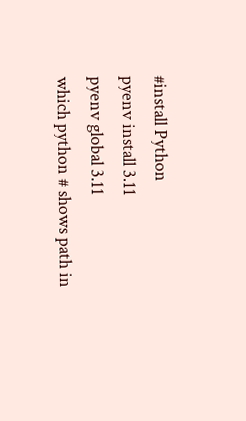#install Python
pyenv install 3.11
pyenv global 3.11
which python # shows path in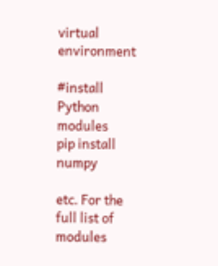virtual environment

#install Python modules
pip install numpy

etc. For the full list of modules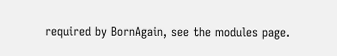required by BornAgain, see the modules page.